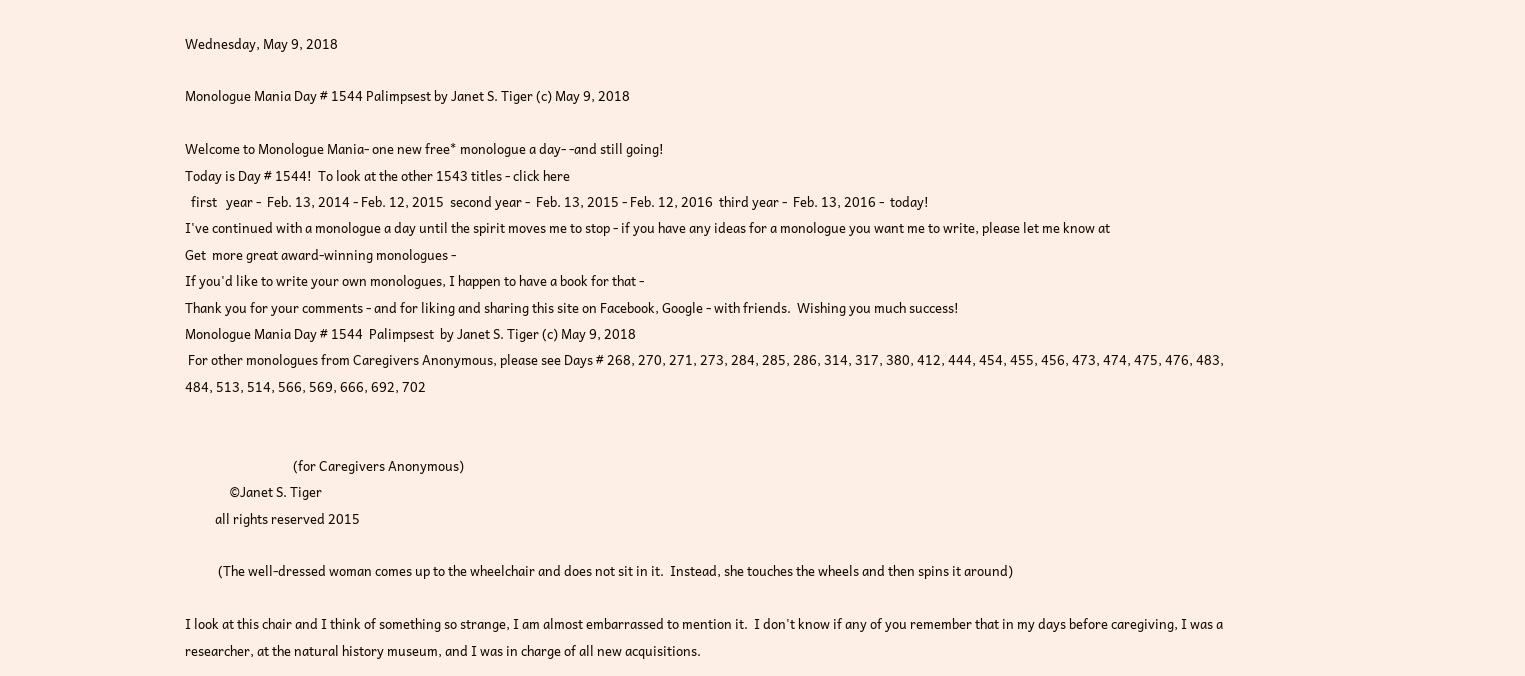Wednesday, May 9, 2018

Monologue Mania Day # 1544 Palimpsest by Janet S. Tiger (c) May 9, 2018

Welcome to Monologue Mania- one new free* monologue a day- -and still going!
Today is Day # 1544!  To look at the other 1543 titles - click here
  first   year -  Feb. 13, 2014 - Feb. 12, 2015  second year -  Feb. 13, 2015 - Feb. 12, 2016  third year -  Feb. 13, 2016 -  today!
I've continued with a monologue a day until the spirit moves me to stop - if you have any ideas for a monologue you want me to write, please let me know at
Get  more great award-winning monologues -
If you'd like to write your own monologues, I happen to have a book for that -
Thank you for your comments - and for liking and sharing this site on Facebook, Google - with friends.  Wishing you much success!
Monologue Mania Day # 1544  Palimpsest  by Janet S. Tiger (c) May 9, 2018
 For other monologues from Caregivers Anonymous, please see Days # 268, 270, 271, 273, 284, 285, 286, 314, 317, 380, 412, 444, 454, 455, 456, 473, 474, 475, 476, 483, 484, 513, 514, 566, 569, 666, 692, 702


                                    (for Caregivers Anonymous)
               ©Janet S. Tiger
          all rights reserved 2015

           (The well-dressed woman comes up to the wheelchair and does not sit in it.  Instead, she touches the wheels and then spins it around)

I look at this chair and I think of something so strange, I am almost embarrassed to mention it.  I don't know if any of you remember that in my days before caregiving, I was a researcher, at the natural history museum, and I was in charge of all new acquisitions.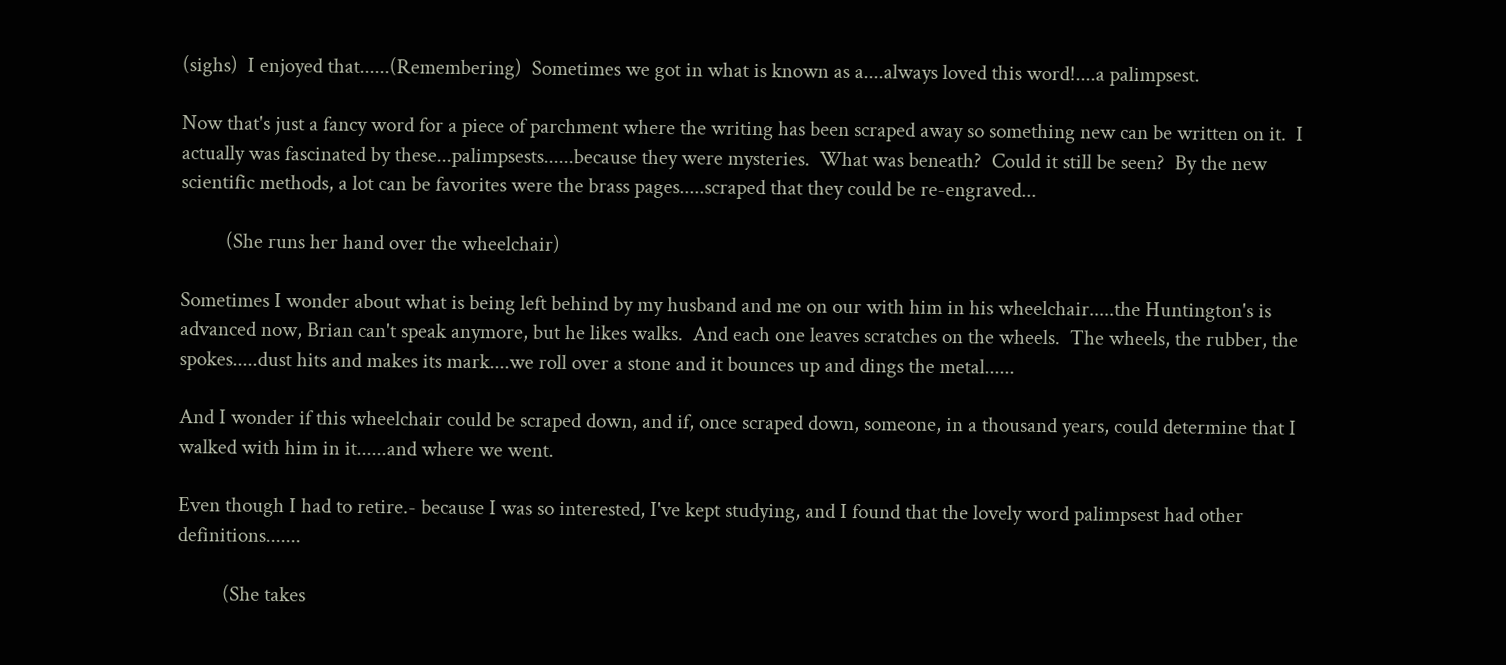(sighs)  I enjoyed that......(Remembering)  Sometimes we got in what is known as a....always loved this word!....a palimpsest.

Now that's just a fancy word for a piece of parchment where the writing has been scraped away so something new can be written on it.  I actually was fascinated by these...palimpsests......because they were mysteries.  What was beneath?  Could it still be seen?  By the new scientific methods, a lot can be favorites were the brass pages.....scraped that they could be re-engraved...

         (She runs her hand over the wheelchair)

Sometimes I wonder about what is being left behind by my husband and me on our with him in his wheelchair.....the Huntington's is advanced now, Brian can't speak anymore, but he likes walks.  And each one leaves scratches on the wheels.  The wheels, the rubber, the spokes.....dust hits and makes its mark....we roll over a stone and it bounces up and dings the metal......

And I wonder if this wheelchair could be scraped down, and if, once scraped down, someone, in a thousand years, could determine that I walked with him in it......and where we went.

Even though I had to retire.- because I was so interested, I've kept studying, and I found that the lovely word palimpsest had other definitions.......

         (She takes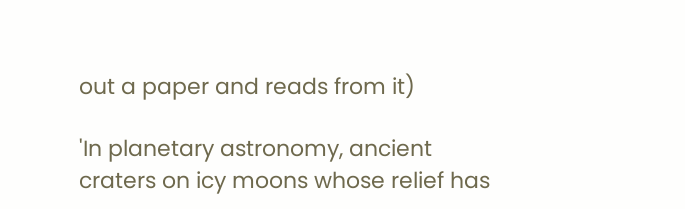out a paper and reads from it)

'In planetary astronomy, ancient craters on icy moons whose relief has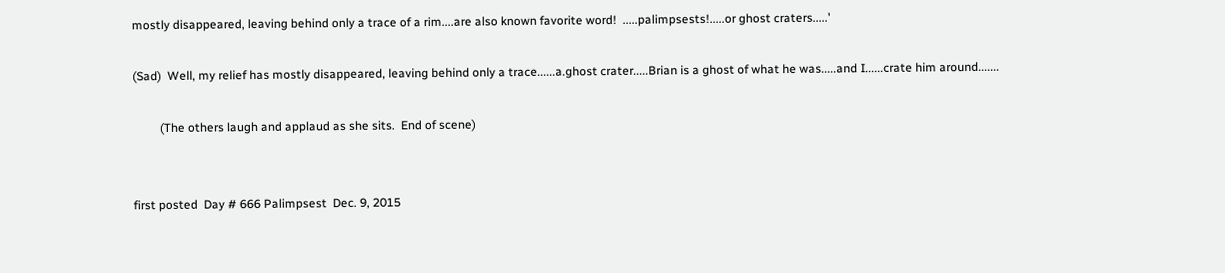mostly disappeared, leaving behind only a trace of a rim....are also known favorite word!  .....palimpsests!.....or ghost craters.....'

(Sad)  Well, my relief has mostly disappeared, leaving behind only a trace......a.ghost crater.....Brian is a ghost of what he was.....and I......crate him around.......

         (The others laugh and applaud as she sits.  End of scene)


first posted  Day # 666 Palimpsest  Dec. 9, 2015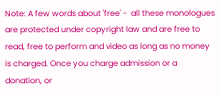Note: A few words about 'free' -  all these monologues are protected under copyright law and are free to read, free to perform and video as long as no money is charged. Once you charge admission or a donation, or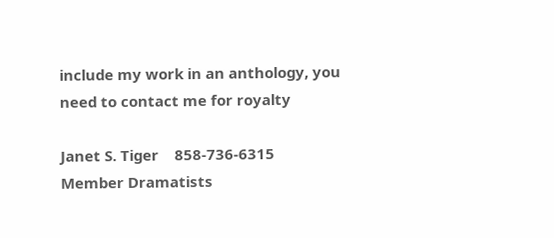include my work in an anthology, you need to contact me for royalty

Janet S. Tiger    858-736-6315
Member Dramatists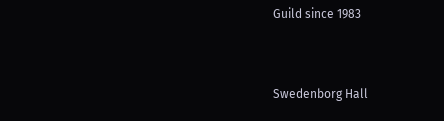Guild since 1983


Swedenborg Hall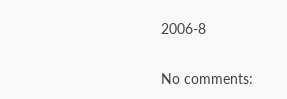2006-8

No comments: